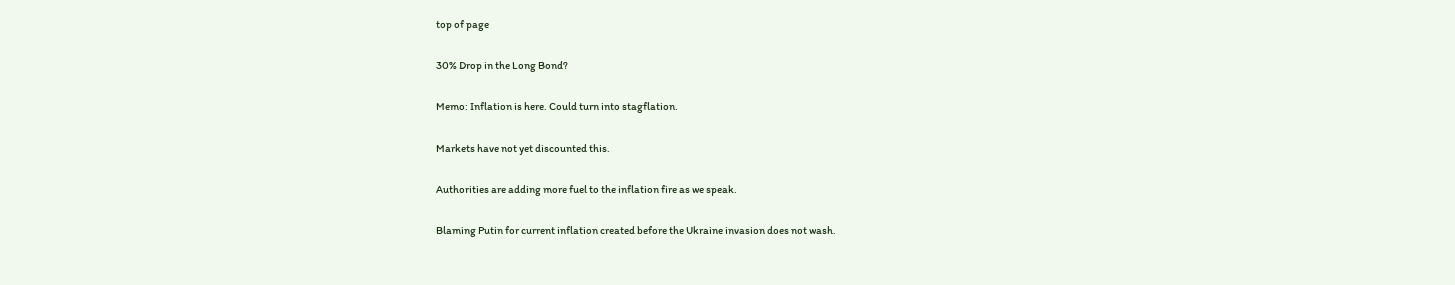top of page

30% Drop in the Long Bond?

Memo: Inflation is here. Could turn into stagflation.

Markets have not yet discounted this.

Authorities are adding more fuel to the inflation fire as we speak.

Blaming Putin for current inflation created before the Ukraine invasion does not wash.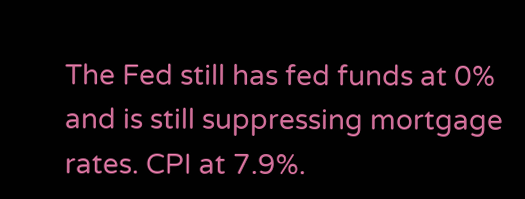The Fed still has fed funds at 0% and is still suppressing mortgage rates. CPI at 7.9%.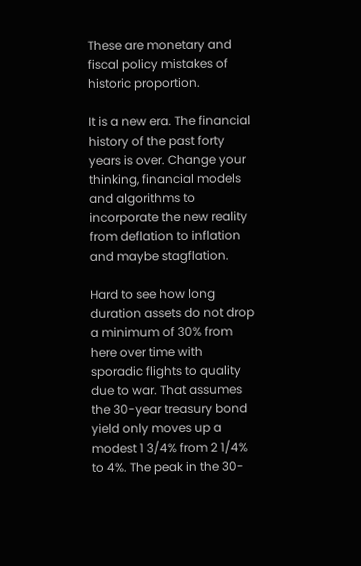These are monetary and fiscal policy mistakes of historic proportion.

It is a new era. The financial history of the past forty years is over. Change your thinking, financial models and algorithms to incorporate the new reality from deflation to inflation and maybe stagflation.

Hard to see how long duration assets do not drop a minimum of 30% from here over time with sporadic flights to quality due to war. That assumes the 30-year treasury bond yield only moves up a modest 1 3/4% from 2 1/4% to 4%. The peak in the 30-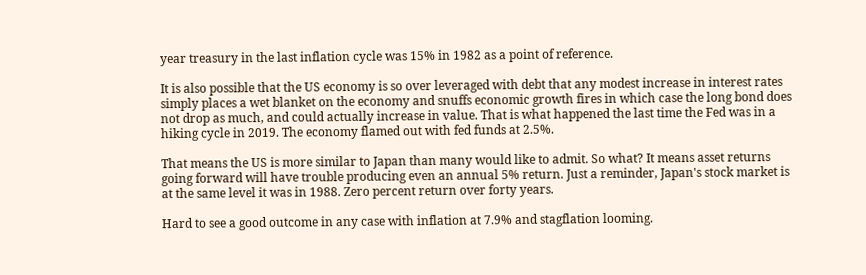year treasury in the last inflation cycle was 15% in 1982 as a point of reference.

It is also possible that the US economy is so over leveraged with debt that any modest increase in interest rates simply places a wet blanket on the economy and snuffs economic growth fires in which case the long bond does not drop as much, and could actually increase in value. That is what happened the last time the Fed was in a hiking cycle in 2019. The economy flamed out with fed funds at 2.5%.

That means the US is more similar to Japan than many would like to admit. So what? It means asset returns going forward will have trouble producing even an annual 5% return. Just a reminder, Japan's stock market is at the same level it was in 1988. Zero percent return over forty years.

Hard to see a good outcome in any case with inflation at 7.9% and stagflation looming.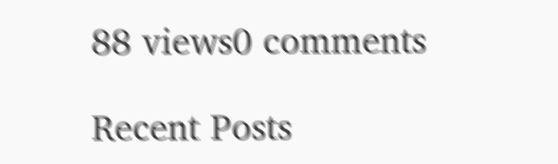88 views0 comments

Recent Posts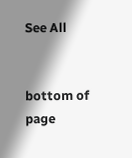See All


bottom of page